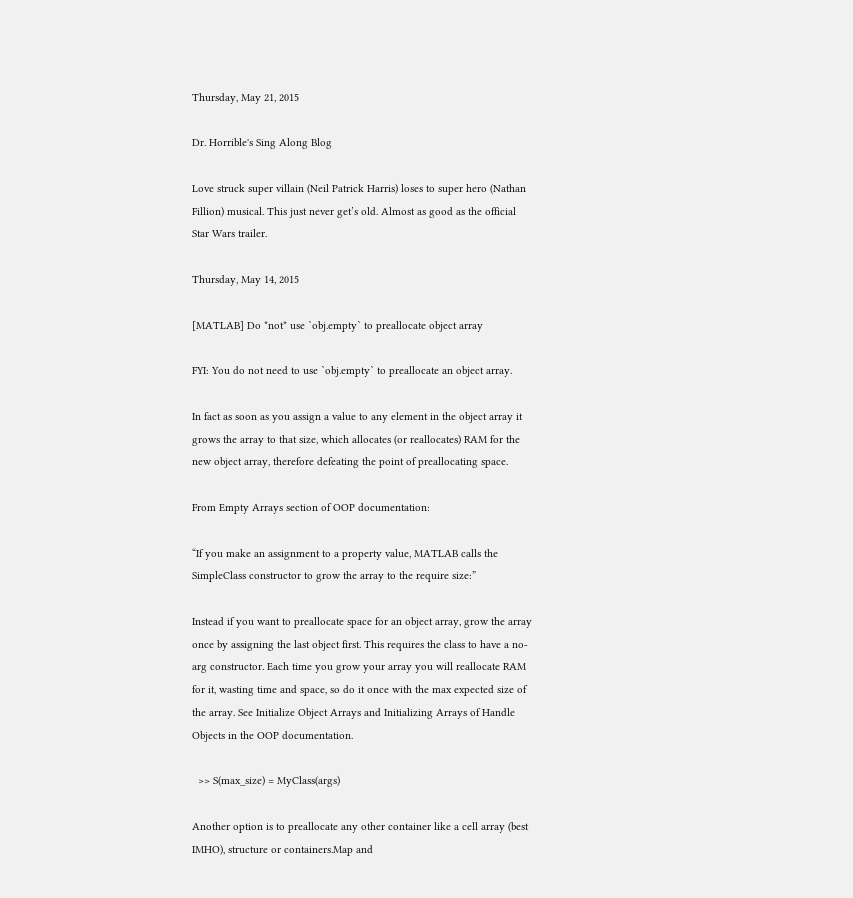Thursday, May 21, 2015

Dr. Horrible's Sing Along Blog

Love struck super villain (Neil Patrick Harris) loses to super hero (Nathan Fillion) musical. This just never get’s old. Almost as good as the official Star Wars trailer.

Thursday, May 14, 2015

[MATLAB] Do *not* use `obj.empty` to preallocate object array

FYI: You do not need to use `obj.empty` to preallocate an object array.

In fact as soon as you assign a value to any element in the object array it grows the array to that size, which allocates (or reallocates) RAM for the new object array, therefore defeating the point of preallocating space.

From Empty Arrays section of OOP documentation:

“If you make an assignment to a property value, MATLAB calls the SimpleClass constructor to grow the array to the require size:”

Instead if you want to preallocate space for an object array, grow the array once by assigning the last object first. This requires the class to have a no-arg constructor. Each time you grow your array you will reallocate RAM for it, wasting time and space, so do it once with the max expected size of the array. See Initialize Object Arrays and Initializing Arrays of Handle Objects in the OOP documentation.

  >> S(max_size) = MyClass(args)

Another option is to preallocate any other container like a cell array (best IMHO), structure or containers.Map and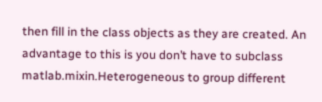then fill in the class objects as they are created. An advantage to this is you don’t have to subclass matlab.mixin.Heterogeneous to group different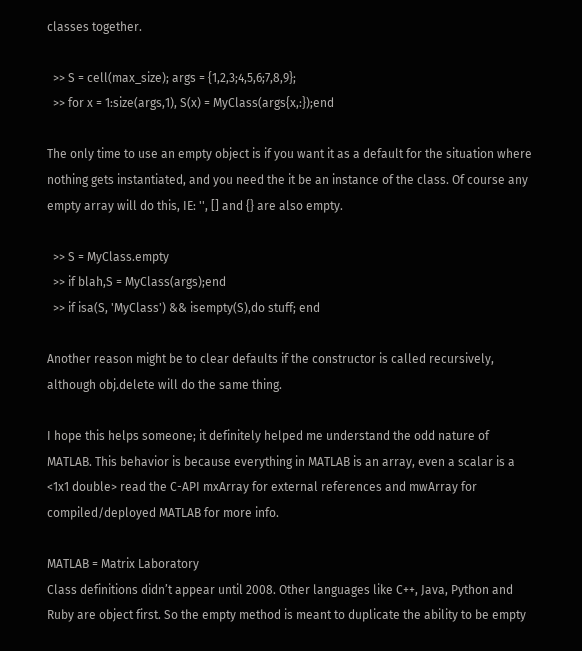classes together.

  >> S = cell(max_size); args = {1,2,3;4,5,6;7,8,9};
  >> for x = 1:size(args,1), S(x) = MyClass(args{x,:});end

The only time to use an empty object is if you want it as a default for the situation where nothing gets instantiated, and you need the it be an instance of the class. Of course any empty array will do this, IE: '', [] and {} are also empty.

  >> S = MyClass.empty
  >> if blah,S = MyClass(args);end
  >> if isa(S, 'MyClass') && isempty(S),do stuff; end

Another reason might be to clear defaults if the constructor is called recursively, although obj.delete will do the same thing.

I hope this helps someone; it definitely helped me understand the odd nature of MATLAB. This behavior is because everything in MATLAB is an array, even a scalar is a <1x1 double> read the C-API mxArray for external references and mwArray for compiled/deployed MATLAB for more info.

MATLAB = Matrix Laboratory
Class definitions didn’t appear until 2008. Other languages like C++, Java, Python and Ruby are object first. So the empty method is meant to duplicate the ability to be empty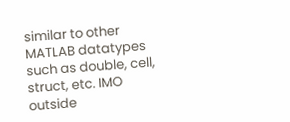similar to other MATLAB datatypes such as double, cell, struct, etc. IMO outside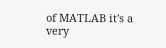of MATLAB it's a very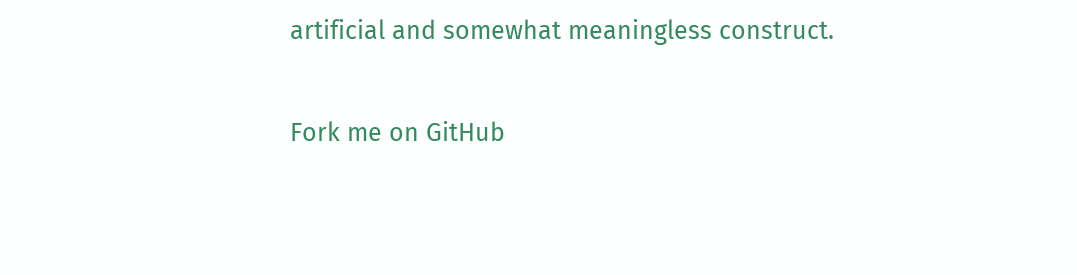artificial and somewhat meaningless construct.

Fork me on GitHub